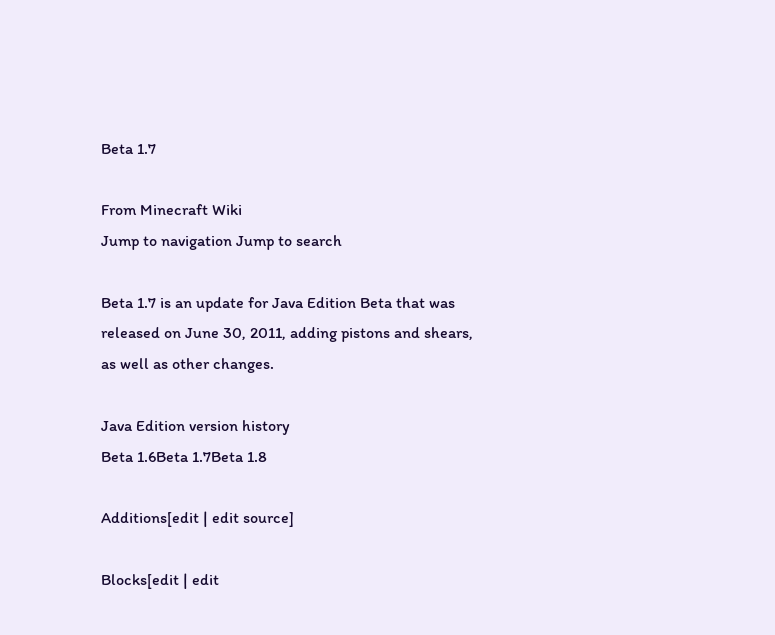Beta 1.7

From Minecraft Wiki
Jump to navigation Jump to search

Beta 1.7 is an update for Java Edition Beta that was released on June 30, 2011, adding pistons and shears, as well as other changes.

Java Edition version history
Beta 1.6Beta 1.7Beta 1.8

Additions[edit | edit source]

Blocks[edit | edit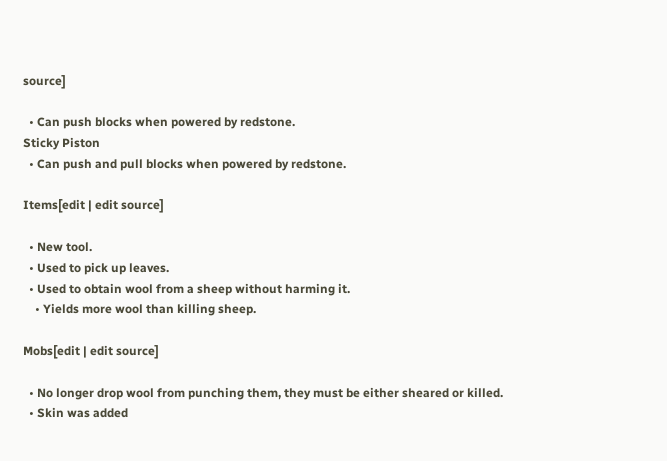source]

  • Can push blocks when powered by redstone.
Sticky Piston
  • Can push and pull blocks when powered by redstone.

Items[edit | edit source]

  • New tool.
  • Used to pick up leaves.
  • Used to obtain wool from a sheep without harming it.
    • Yields more wool than killing sheep.

Mobs[edit | edit source]

  • No longer drop wool from punching them, they must be either sheared or killed.
  • Skin was added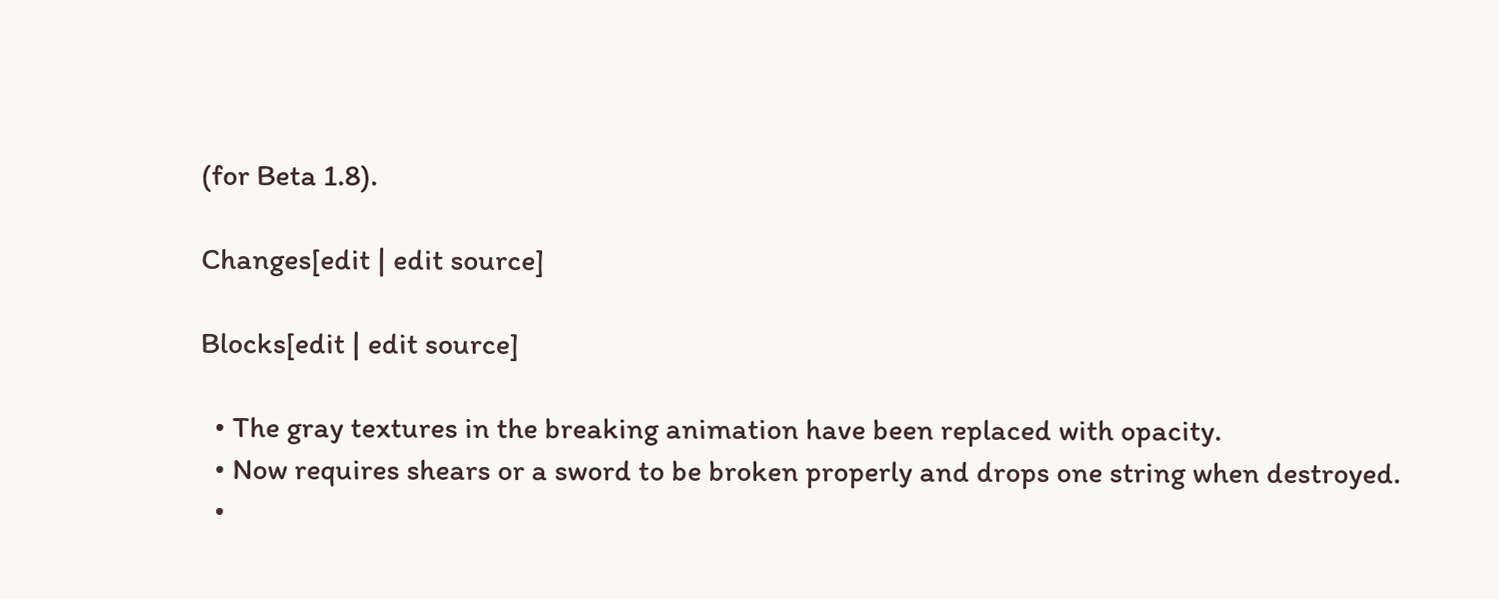(for Beta 1.8).

Changes[edit | edit source]

Blocks[edit | edit source]

  • The gray textures in the breaking animation have been replaced with opacity.
  • Now requires shears or a sword to be broken properly and drops one string when destroyed.
  •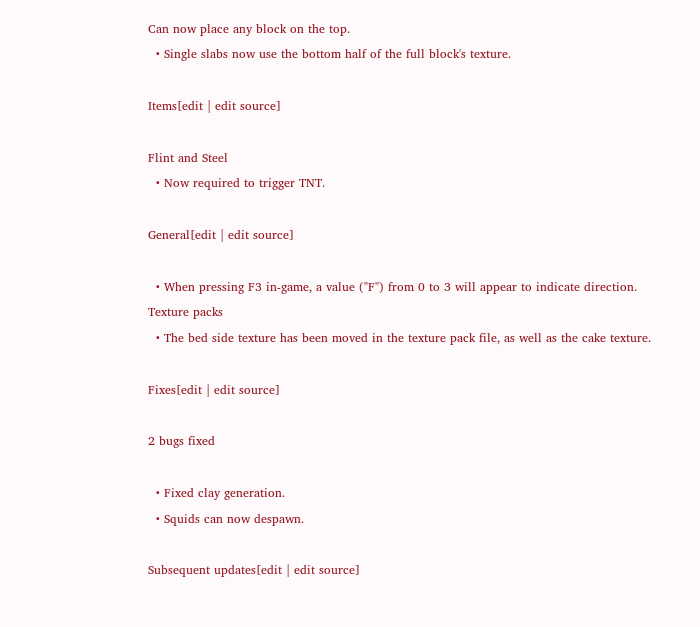Can now place any block on the top.
  • Single slabs now use the bottom half of the full block's texture.

Items[edit | edit source]

Flint and Steel
  • Now required to trigger TNT.

General[edit | edit source]

  • When pressing F3 in-game, a value ("F") from 0 to 3 will appear to indicate direction.
Texture packs
  • The bed side texture has been moved in the texture pack file, as well as the cake texture.

Fixes[edit | edit source]

2 bugs fixed

  • Fixed clay generation.
  • Squids can now despawn.

Subsequent updates[edit | edit source]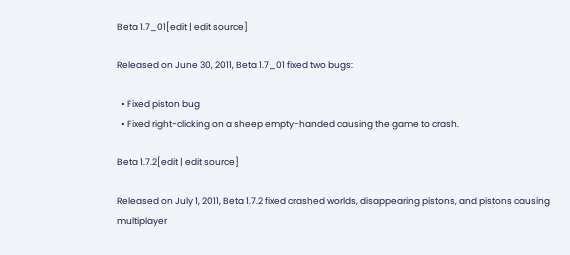Beta 1.7_01[edit | edit source]

Released on June 30, 2011, Beta 1.7_01 fixed two bugs:

  • Fixed piston bug
  • Fixed right-clicking on a sheep empty-handed causing the game to crash.

Beta 1.7.2[edit | edit source]

Released on July 1, 2011, Beta 1.7.2 fixed crashed worlds, disappearing pistons, and pistons causing multiplayer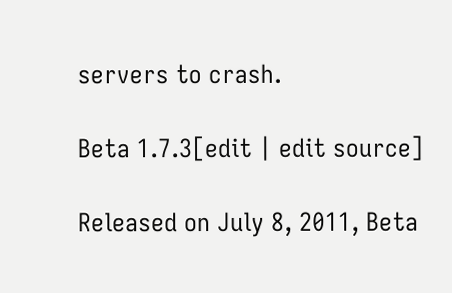servers to crash.

Beta 1.7.3[edit | edit source]

Released on July 8, 2011, Beta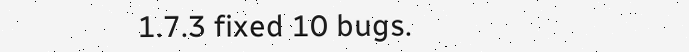1.7.3 fixed 10 bugs.